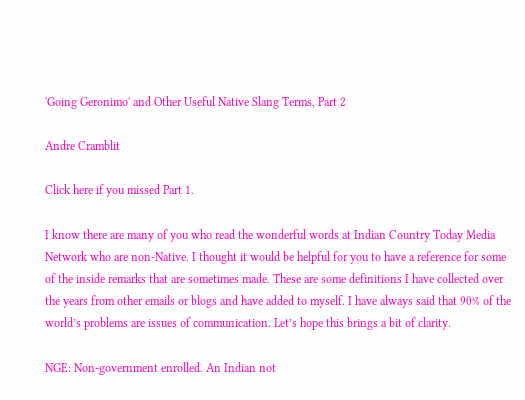'Going Geronimo' and Other Useful Native Slang Terms, Part 2

Andre Cramblit

Click here if you missed Part 1.

I know there are many of you who read the wonderful words at Indian Country Today Media Network who are non-Native. I thought it would be helpful for you to have a reference for some of the inside remarks that are sometimes made. These are some definitions I have collected over the years from other emails or blogs and have added to myself. I have always said that 90% of the world’s problems are issues of communication. Let’s hope this brings a bit of clarity.

NGE: Non-government enrolled. An Indian not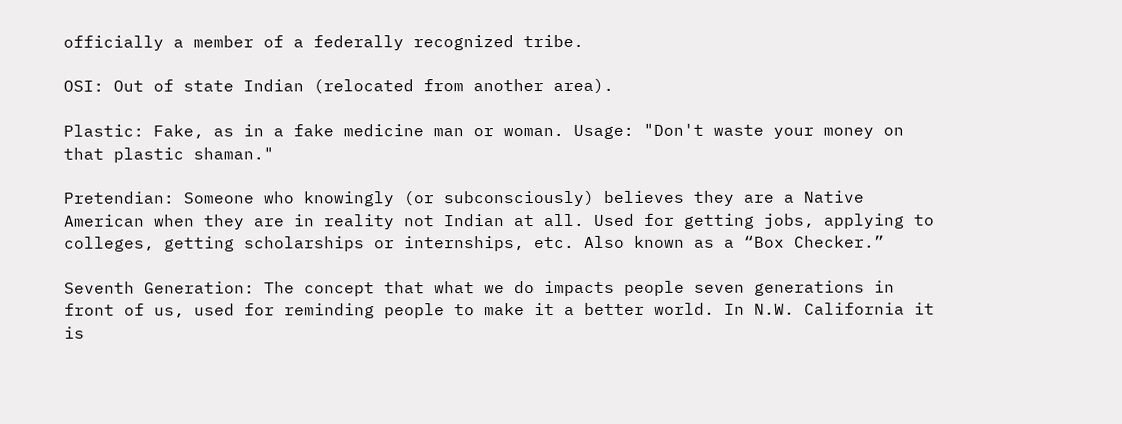officially a member of a federally recognized tribe.

OSI: Out of state Indian (relocated from another area).

Plastic: Fake, as in a fake medicine man or woman. Usage: "Don't waste your money on that plastic shaman."

Pretendian: Someone who knowingly (or subconsciously) believes they are a Native American when they are in reality not Indian at all. Used for getting jobs, applying to colleges, getting scholarships or internships, etc. Also known as a “Box Checker.”

Seventh Generation: The concept that what we do impacts people seven generations in front of us, used for reminding people to make it a better world. In N.W. California it is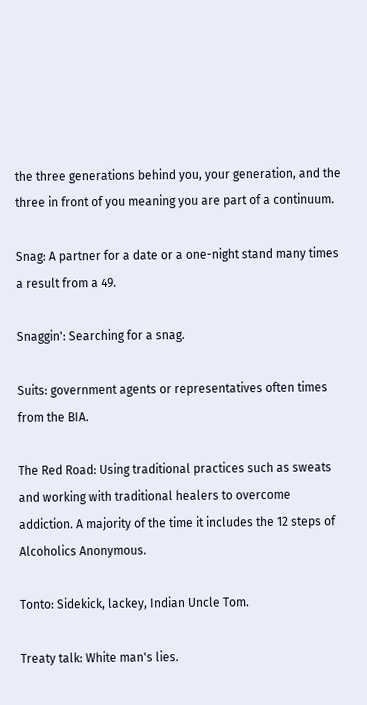the three generations behind you, your generation, and the three in front of you meaning you are part of a continuum.

Snag: A partner for a date or a one-night stand many times a result from a 49.

Snaggin': Searching for a snag.

Suits: government agents or representatives often times from the BIA.

The Red Road: Using traditional practices such as sweats and working with traditional healers to overcome addiction. A majority of the time it includes the 12 steps of Alcoholics Anonymous.

Tonto: Sidekick, lackey, Indian Uncle Tom.

Treaty talk: White man's lies.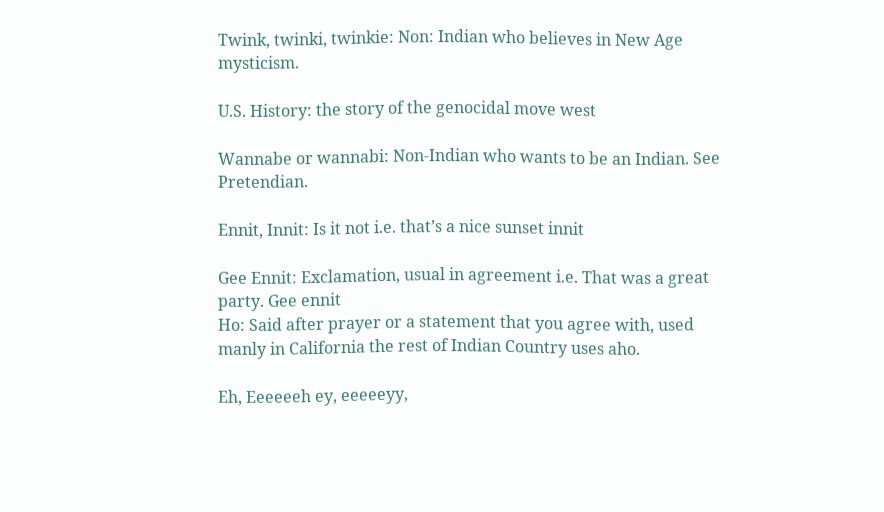Twink, twinki, twinkie: Non: Indian who believes in New Age mysticism.

U.S. History: the story of the genocidal move west

Wannabe or wannabi: Non-Indian who wants to be an Indian. See Pretendian.

Ennit, Innit: Is it not i.e. that’s a nice sunset innit

Gee Ennit: Exclamation, usual in agreement i.e. That was a great party. Gee ennit
Ho: Said after prayer or a statement that you agree with, used manly in California the rest of Indian Country uses aho.

Eh, Eeeeeeh ey, eeeeeyy,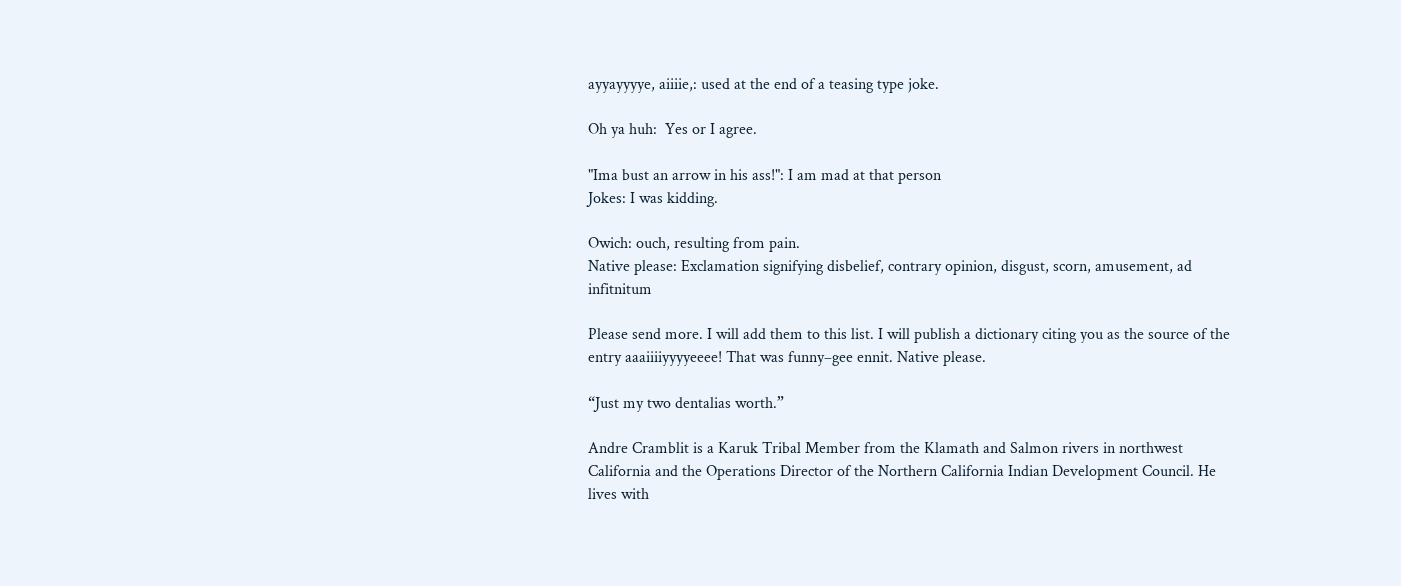ayyayyyye, aiiiie,: used at the end of a teasing type joke.

Oh ya huh:  Yes or I agree.

"Ima bust an arrow in his ass!": I am mad at that person
Jokes: I was kidding.

Owich: ouch, resulting from pain.
Native please: Exclamation signifying disbelief, contrary opinion, disgust, scorn, amusement, ad infitnitum

Please send more. I will add them to this list. I will publish a dictionary citing you as the source of the entry aaaiiiiyyyyeeee! That was funny–gee ennit. Native please.

“Just my two dentalias worth.”

Andre Cramblit is a Karuk Tribal Member from the Klamath and Salmon rivers in northwest California and the Operations Director of the Northern California Indian Development Council. He lives with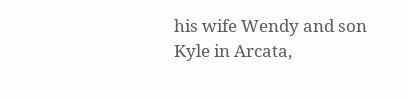his wife Wendy and son Kyle in Arcata,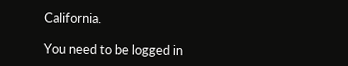California.

You need to be logged in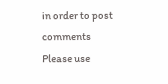in order to post comments
Please use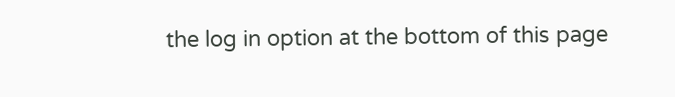the log in option at the bottom of this page